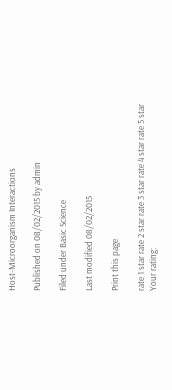Host-Microorganism Interactions

Published on 08/02/2015 by admin

Filed under Basic Science

Last modified 08/02/2015

Print this page

rate 1 star rate 2 star rate 3 star rate 4 star rate 5 star
Your rating: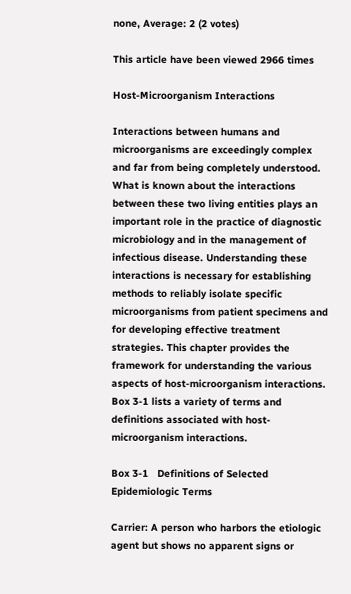none, Average: 2 (2 votes)

This article have been viewed 2966 times

Host-Microorganism Interactions

Interactions between humans and microorganisms are exceedingly complex and far from being completely understood. What is known about the interactions between these two living entities plays an important role in the practice of diagnostic microbiology and in the management of infectious disease. Understanding these interactions is necessary for establishing methods to reliably isolate specific microorganisms from patient specimens and for developing effective treatment strategies. This chapter provides the framework for understanding the various aspects of host-microorganism interactions. Box 3-1 lists a variety of terms and definitions associated with host-microorganism interactions.

Box 3-1   Definitions of Selected Epidemiologic Terms

Carrier: A person who harbors the etiologic agent but shows no apparent signs or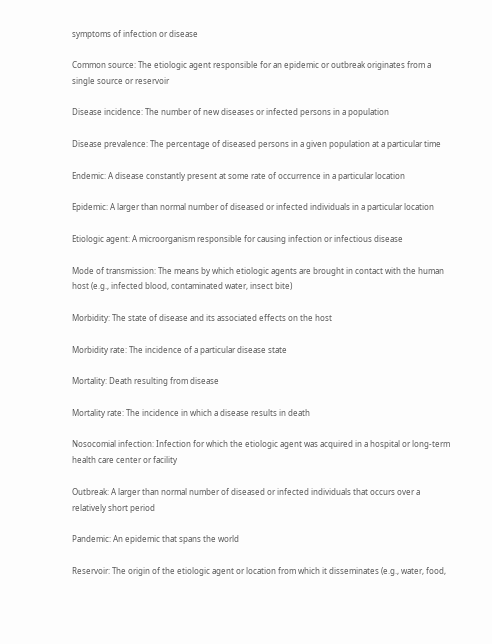symptoms of infection or disease

Common source: The etiologic agent responsible for an epidemic or outbreak originates from a single source or reservoir

Disease incidence: The number of new diseases or infected persons in a population

Disease prevalence: The percentage of diseased persons in a given population at a particular time

Endemic: A disease constantly present at some rate of occurrence in a particular location

Epidemic: A larger than normal number of diseased or infected individuals in a particular location

Etiologic agent: A microorganism responsible for causing infection or infectious disease

Mode of transmission: The means by which etiologic agents are brought in contact with the human host (e.g., infected blood, contaminated water, insect bite)

Morbidity: The state of disease and its associated effects on the host

Morbidity rate: The incidence of a particular disease state

Mortality: Death resulting from disease

Mortality rate: The incidence in which a disease results in death

Nosocomial infection: Infection for which the etiologic agent was acquired in a hospital or long-term health care center or facility

Outbreak: A larger than normal number of diseased or infected individuals that occurs over a relatively short period

Pandemic: An epidemic that spans the world

Reservoir: The origin of the etiologic agent or location from which it disseminates (e.g., water, food,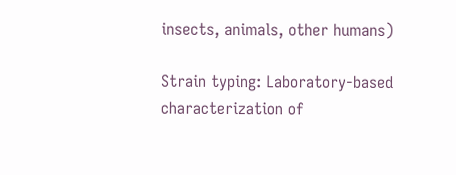insects, animals, other humans)

Strain typing: Laboratory-based characterization of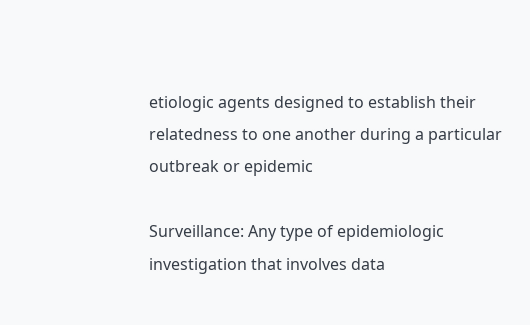etiologic agents designed to establish their relatedness to one another during a particular outbreak or epidemic

Surveillance: Any type of epidemiologic investigation that involves data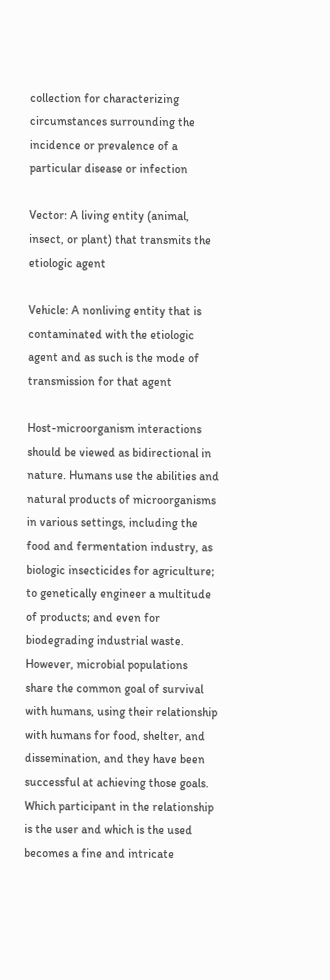collection for characterizing circumstances surrounding the incidence or prevalence of a particular disease or infection

Vector: A living entity (animal, insect, or plant) that transmits the etiologic agent

Vehicle: A nonliving entity that is contaminated with the etiologic agent and as such is the mode of transmission for that agent

Host-microorganism interactions should be viewed as bidirectional in nature. Humans use the abilities and natural products of microorganisms in various settings, including the food and fermentation industry, as biologic insecticides for agriculture; to genetically engineer a multitude of products; and even for biodegrading industrial waste. However, microbial populations share the common goal of survival with humans, using their relationship with humans for food, shelter, and dissemination, and they have been successful at achieving those goals. Which participant in the relationship is the user and which is the used becomes a fine and intricate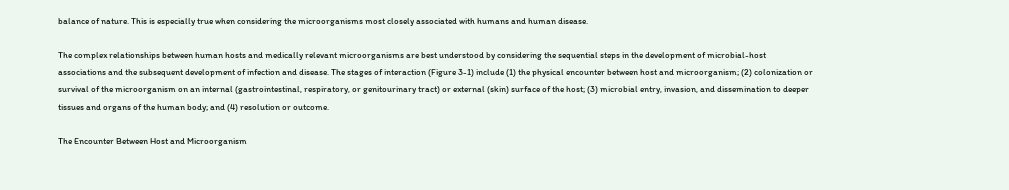balance of nature. This is especially true when considering the microorganisms most closely associated with humans and human disease.

The complex relationships between human hosts and medically relevant microorganisms are best understood by considering the sequential steps in the development of microbial-host associations and the subsequent development of infection and disease. The stages of interaction (Figure 3-1) include (1) the physical encounter between host and microorganism; (2) colonization or survival of the microorganism on an internal (gastrointestinal, respiratory, or genitourinary tract) or external (skin) surface of the host; (3) microbial entry, invasion, and dissemination to deeper tissues and organs of the human body; and (4) resolution or outcome.

The Encounter Between Host and Microorganism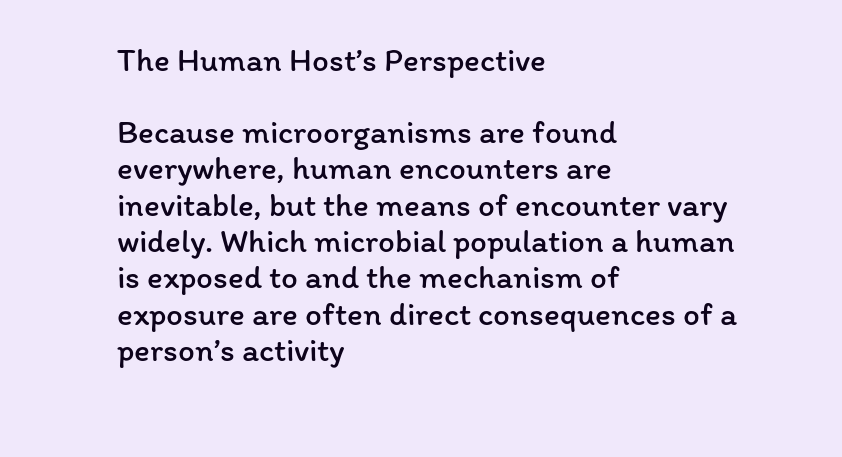The Human Host’s Perspective

Because microorganisms are found everywhere, human encounters are inevitable, but the means of encounter vary widely. Which microbial population a human is exposed to and the mechanism of exposure are often direct consequences of a person’s activity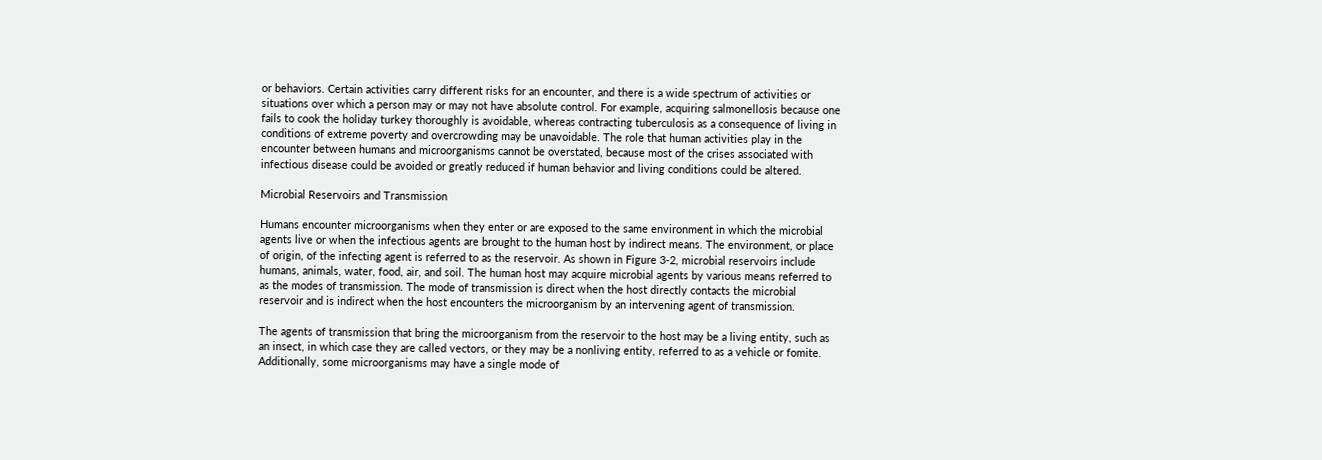or behaviors. Certain activities carry different risks for an encounter, and there is a wide spectrum of activities or situations over which a person may or may not have absolute control. For example, acquiring salmonellosis because one fails to cook the holiday turkey thoroughly is avoidable, whereas contracting tuberculosis as a consequence of living in conditions of extreme poverty and overcrowding may be unavoidable. The role that human activities play in the encounter between humans and microorganisms cannot be overstated, because most of the crises associated with infectious disease could be avoided or greatly reduced if human behavior and living conditions could be altered.

Microbial Reservoirs and Transmission

Humans encounter microorganisms when they enter or are exposed to the same environment in which the microbial agents live or when the infectious agents are brought to the human host by indirect means. The environment, or place of origin, of the infecting agent is referred to as the reservoir. As shown in Figure 3-2, microbial reservoirs include humans, animals, water, food, air, and soil. The human host may acquire microbial agents by various means referred to as the modes of transmission. The mode of transmission is direct when the host directly contacts the microbial reservoir and is indirect when the host encounters the microorganism by an intervening agent of transmission.

The agents of transmission that bring the microorganism from the reservoir to the host may be a living entity, such as an insect, in which case they are called vectors, or they may be a nonliving entity, referred to as a vehicle or fomite. Additionally, some microorganisms may have a single mode of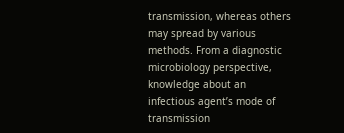transmission, whereas others may spread by various methods. From a diagnostic microbiology perspective, knowledge about an infectious agent’s mode of transmission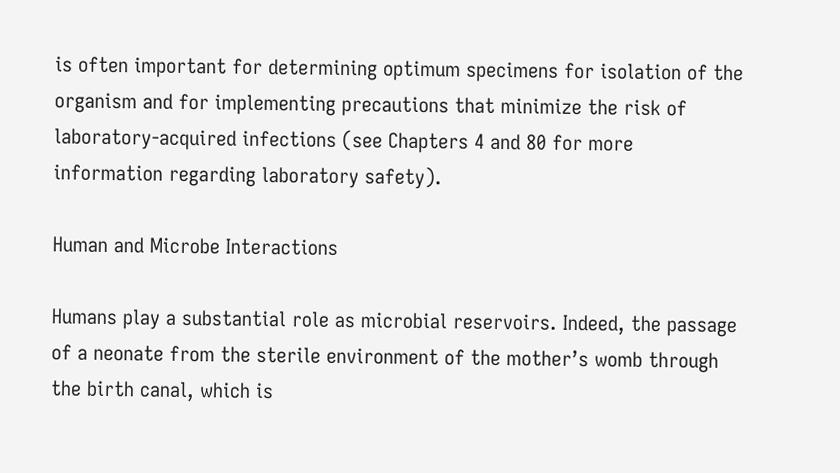is often important for determining optimum specimens for isolation of the organism and for implementing precautions that minimize the risk of laboratory-acquired infections (see Chapters 4 and 80 for more information regarding laboratory safety).

Human and Microbe Interactions

Humans play a substantial role as microbial reservoirs. Indeed, the passage of a neonate from the sterile environment of the mother’s womb through the birth canal, which is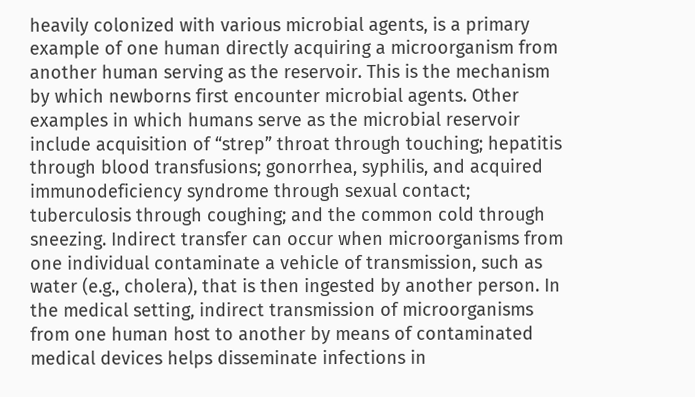heavily colonized with various microbial agents, is a primary example of one human directly acquiring a microorganism from another human serving as the reservoir. This is the mechanism by which newborns first encounter microbial agents. Other examples in which humans serve as the microbial reservoir include acquisition of “strep” throat through touching; hepatitis through blood transfusions; gonorrhea, syphilis, and acquired immunodeficiency syndrome through sexual contact; tuberculosis through coughing; and the common cold through sneezing. Indirect transfer can occur when microorganisms from one individual contaminate a vehicle of transmission, such as water (e.g., cholera), that is then ingested by another person. In the medical setting, indirect transmission of microorganisms from one human host to another by means of contaminated medical devices helps disseminate infections in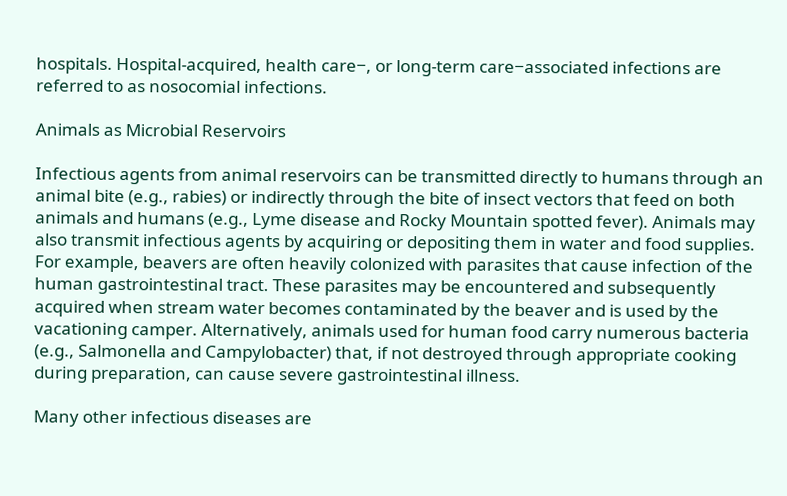hospitals. Hospital-acquired, health care−, or long-term care−associated infections are referred to as nosocomial infections.

Animals as Microbial Reservoirs

Infectious agents from animal reservoirs can be transmitted directly to humans through an animal bite (e.g., rabies) or indirectly through the bite of insect vectors that feed on both animals and humans (e.g., Lyme disease and Rocky Mountain spotted fever). Animals may also transmit infectious agents by acquiring or depositing them in water and food supplies. For example, beavers are often heavily colonized with parasites that cause infection of the human gastrointestinal tract. These parasites may be encountered and subsequently acquired when stream water becomes contaminated by the beaver and is used by the vacationing camper. Alternatively, animals used for human food carry numerous bacteria (e.g., Salmonella and Campylobacter) that, if not destroyed through appropriate cooking during preparation, can cause severe gastrointestinal illness.

Many other infectious diseases are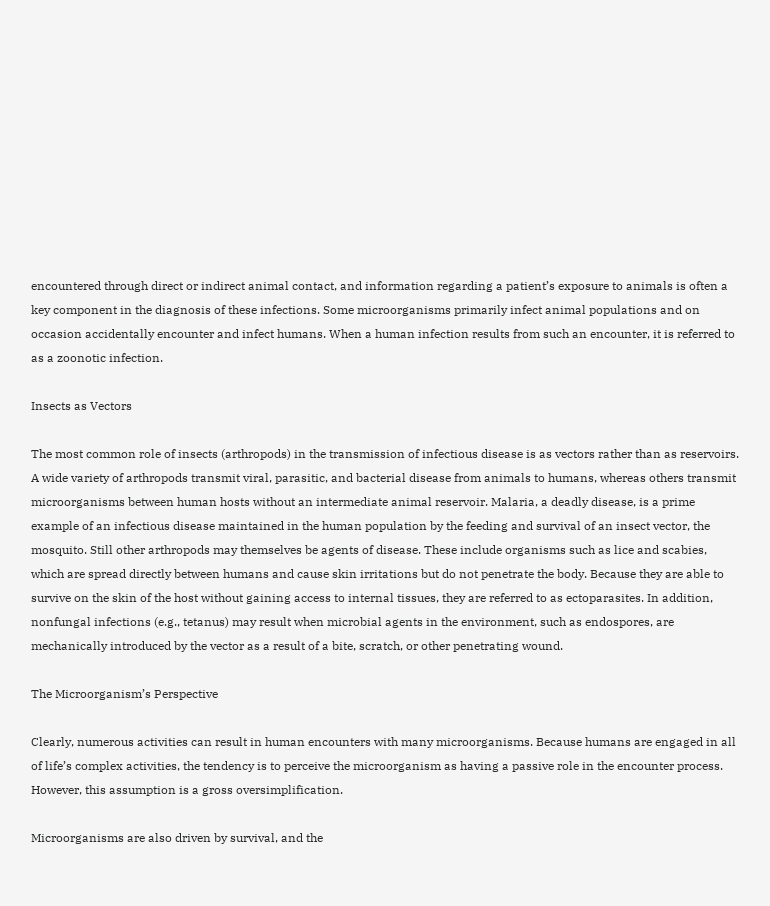encountered through direct or indirect animal contact, and information regarding a patient’s exposure to animals is often a key component in the diagnosis of these infections. Some microorganisms primarily infect animal populations and on occasion accidentally encounter and infect humans. When a human infection results from such an encounter, it is referred to as a zoonotic infection.

Insects as Vectors

The most common role of insects (arthropods) in the transmission of infectious disease is as vectors rather than as reservoirs. A wide variety of arthropods transmit viral, parasitic, and bacterial disease from animals to humans, whereas others transmit microorganisms between human hosts without an intermediate animal reservoir. Malaria, a deadly disease, is a prime example of an infectious disease maintained in the human population by the feeding and survival of an insect vector, the mosquito. Still other arthropods may themselves be agents of disease. These include organisms such as lice and scabies, which are spread directly between humans and cause skin irritations but do not penetrate the body. Because they are able to survive on the skin of the host without gaining access to internal tissues, they are referred to as ectoparasites. In addition, nonfungal infections (e.g., tetanus) may result when microbial agents in the environment, such as endospores, are mechanically introduced by the vector as a result of a bite, scratch, or other penetrating wound.

The Microorganism’s Perspective

Clearly, numerous activities can result in human encounters with many microorganisms. Because humans are engaged in all of life’s complex activities, the tendency is to perceive the microorganism as having a passive role in the encounter process. However, this assumption is a gross oversimplification.

Microorganisms are also driven by survival, and the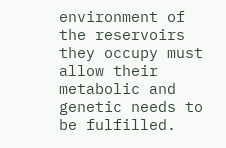environment of the reservoirs they occupy must allow their metabolic and genetic needs to be fulfilled.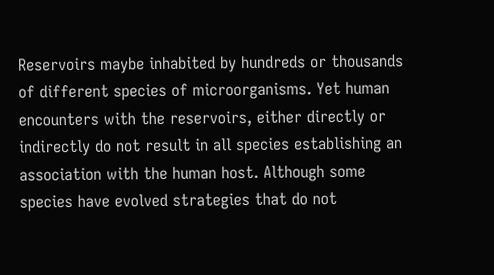Reservoirs maybe inhabited by hundreds or thousands of different species of microorganisms. Yet human encounters with the reservoirs, either directly or indirectly do not result in all species establishing an association with the human host. Although some species have evolved strategies that do not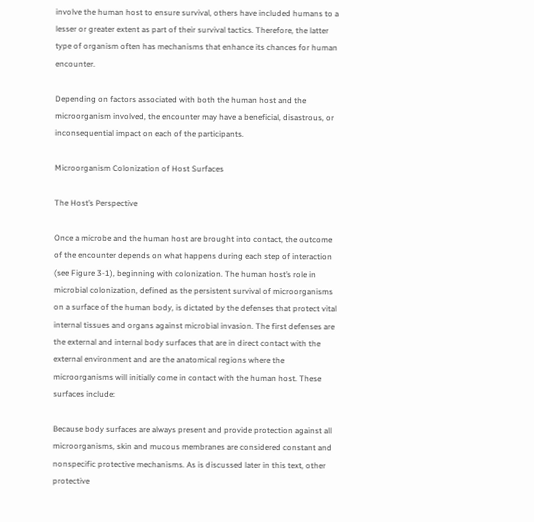involve the human host to ensure survival, others have included humans to a lesser or greater extent as part of their survival tactics. Therefore, the latter type of organism often has mechanisms that enhance its chances for human encounter.

Depending on factors associated with both the human host and the microorganism involved, the encounter may have a beneficial, disastrous, or inconsequential impact on each of the participants.

Microorganism Colonization of Host Surfaces

The Host’s Perspective

Once a microbe and the human host are brought into contact, the outcome of the encounter depends on what happens during each step of interaction (see Figure 3-1), beginning with colonization. The human host’s role in microbial colonization, defined as the persistent survival of microorganisms on a surface of the human body, is dictated by the defenses that protect vital internal tissues and organs against microbial invasion. The first defenses are the external and internal body surfaces that are in direct contact with the external environment and are the anatomical regions where the microorganisms will initially come in contact with the human host. These surfaces include:

Because body surfaces are always present and provide protection against all microorganisms, skin and mucous membranes are considered constant and nonspecific protective mechanisms. As is discussed later in this text, other protective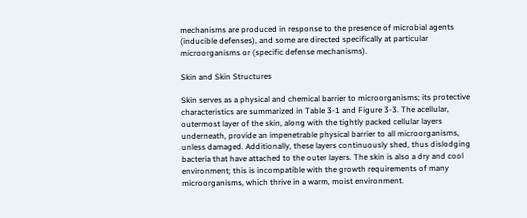mechanisms are produced in response to the presence of microbial agents (inducible defenses), and some are directed specifically at particular microorganisms or (specific defense mechanisms).

Skin and Skin Structures

Skin serves as a physical and chemical barrier to microorganisms; its protective characteristics are summarized in Table 3-1 and Figure 3-3. The acellular, outermost layer of the skin, along with the tightly packed cellular layers underneath, provide an impenetrable physical barrier to all microorganisms, unless damaged. Additionally, these layers continuously shed, thus dislodging bacteria that have attached to the outer layers. The skin is also a dry and cool environment; this is incompatible with the growth requirements of many microorganisms, which thrive in a warm, moist environment.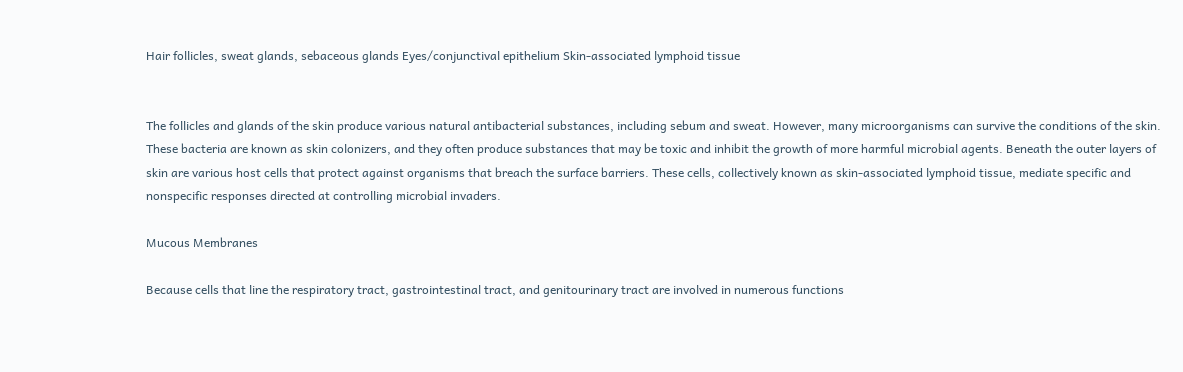Hair follicles, sweat glands, sebaceous glands Eyes/conjunctival epithelium Skin-associated lymphoid tissue


The follicles and glands of the skin produce various natural antibacterial substances, including sebum and sweat. However, many microorganisms can survive the conditions of the skin. These bacteria are known as skin colonizers, and they often produce substances that may be toxic and inhibit the growth of more harmful microbial agents. Beneath the outer layers of skin are various host cells that protect against organisms that breach the surface barriers. These cells, collectively known as skin-associated lymphoid tissue, mediate specific and nonspecific responses directed at controlling microbial invaders.

Mucous Membranes

Because cells that line the respiratory tract, gastrointestinal tract, and genitourinary tract are involved in numerous functions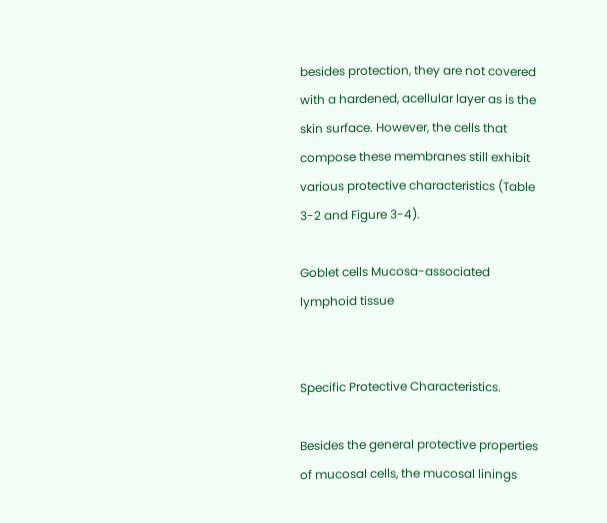besides protection, they are not covered with a hardened, acellular layer as is the skin surface. However, the cells that compose these membranes still exhibit various protective characteristics (Table 3-2 and Figure 3-4).

Goblet cells Mucosa-associated lymphoid tissue


Specific Protective Characteristics.

Besides the general protective properties of mucosal cells, the mucosal linings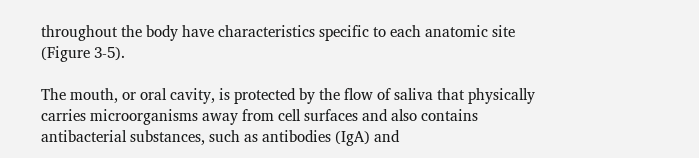throughout the body have characteristics specific to each anatomic site (Figure 3-5).

The mouth, or oral cavity, is protected by the flow of saliva that physically carries microorganisms away from cell surfaces and also contains antibacterial substances, such as antibodies (IgA) and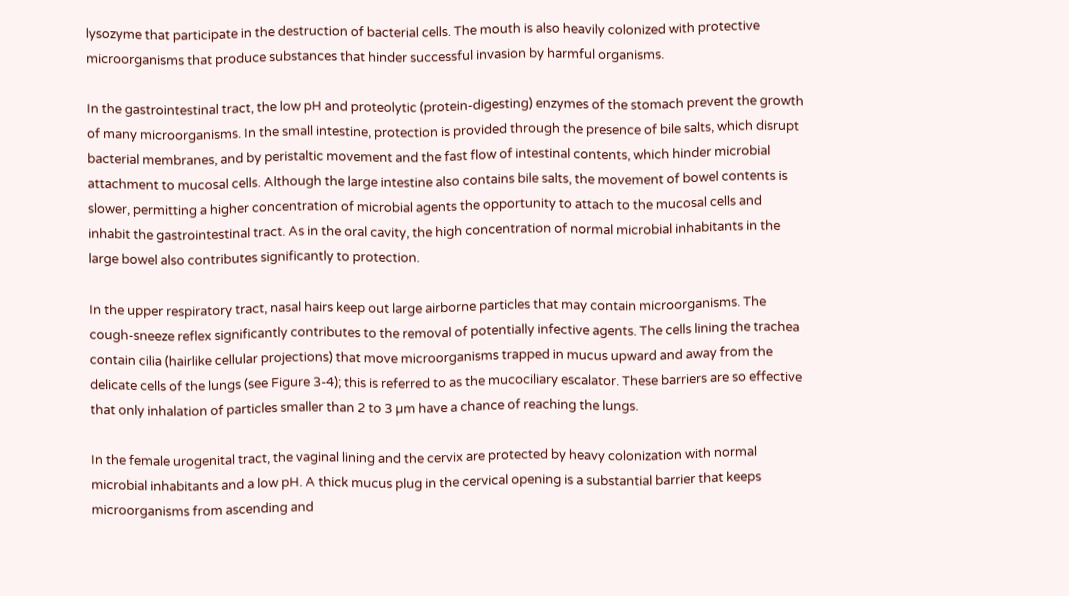lysozyme that participate in the destruction of bacterial cells. The mouth is also heavily colonized with protective microorganisms that produce substances that hinder successful invasion by harmful organisms.

In the gastrointestinal tract, the low pH and proteolytic (protein-digesting) enzymes of the stomach prevent the growth of many microorganisms. In the small intestine, protection is provided through the presence of bile salts, which disrupt bacterial membranes, and by peristaltic movement and the fast flow of intestinal contents, which hinder microbial attachment to mucosal cells. Although the large intestine also contains bile salts, the movement of bowel contents is slower, permitting a higher concentration of microbial agents the opportunity to attach to the mucosal cells and inhabit the gastrointestinal tract. As in the oral cavity, the high concentration of normal microbial inhabitants in the large bowel also contributes significantly to protection.

In the upper respiratory tract, nasal hairs keep out large airborne particles that may contain microorganisms. The cough-sneeze reflex significantly contributes to the removal of potentially infective agents. The cells lining the trachea contain cilia (hairlike cellular projections) that move microorganisms trapped in mucus upward and away from the delicate cells of the lungs (see Figure 3-4); this is referred to as the mucociliary escalator. These barriers are so effective that only inhalation of particles smaller than 2 to 3 µm have a chance of reaching the lungs.

In the female urogenital tract, the vaginal lining and the cervix are protected by heavy colonization with normal microbial inhabitants and a low pH. A thick mucus plug in the cervical opening is a substantial barrier that keeps microorganisms from ascending and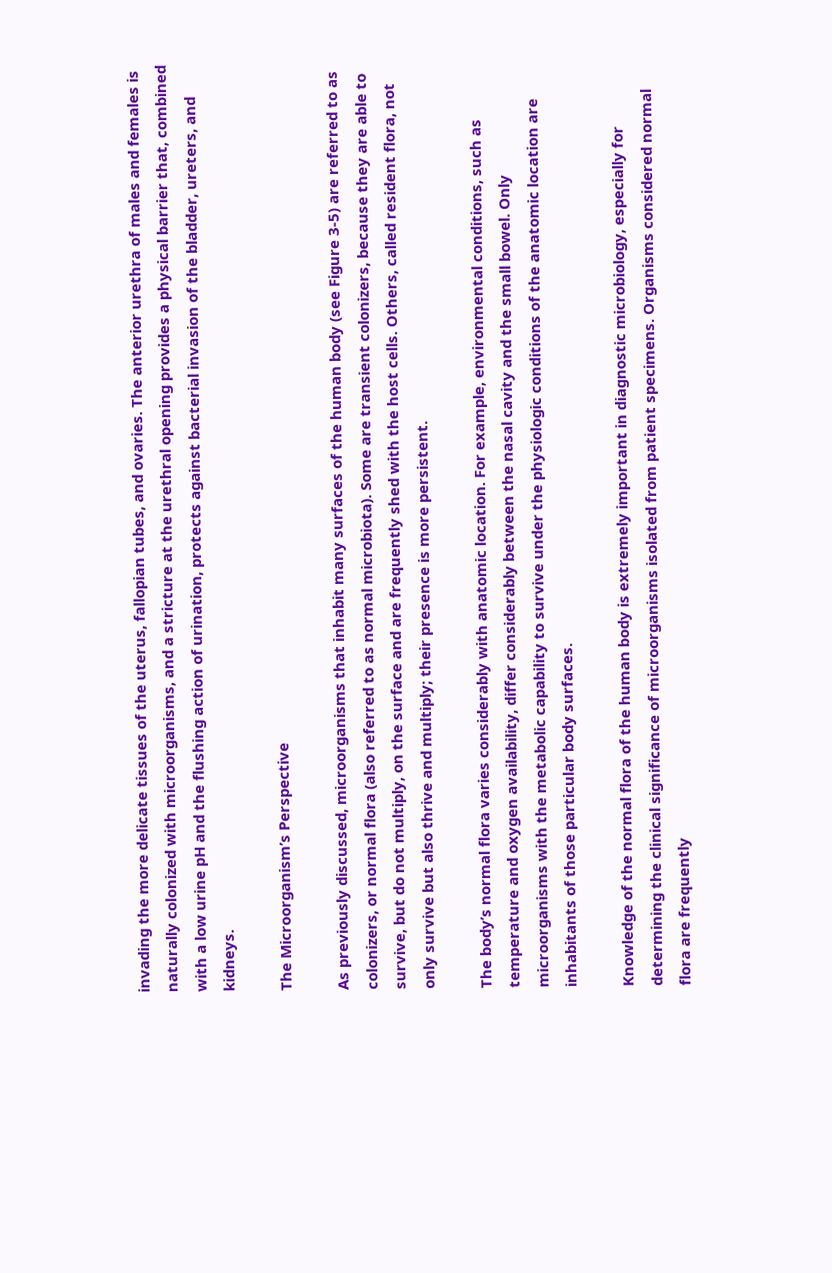invading the more delicate tissues of the uterus, fallopian tubes, and ovaries. The anterior urethra of males and females is naturally colonized with microorganisms, and a stricture at the urethral opening provides a physical barrier that, combined with a low urine pH and the flushing action of urination, protects against bacterial invasion of the bladder, ureters, and kidneys.

The Microorganism’s Perspective

As previously discussed, microorganisms that inhabit many surfaces of the human body (see Figure 3-5) are referred to as colonizers, or normal flora (also referred to as normal microbiota). Some are transient colonizers, because they are able to survive, but do not multiply, on the surface and are frequently shed with the host cells. Others, called resident flora, not only survive but also thrive and multiply; their presence is more persistent.

The body’s normal flora varies considerably with anatomic location. For example, environmental conditions, such as temperature and oxygen availability, differ considerably between the nasal cavity and the small bowel. Only microorganisms with the metabolic capability to survive under the physiologic conditions of the anatomic location are inhabitants of those particular body surfaces.

Knowledge of the normal flora of the human body is extremely important in diagnostic microbiology, especially for determining the clinical significance of microorganisms isolated from patient specimens. Organisms considered normal flora are frequently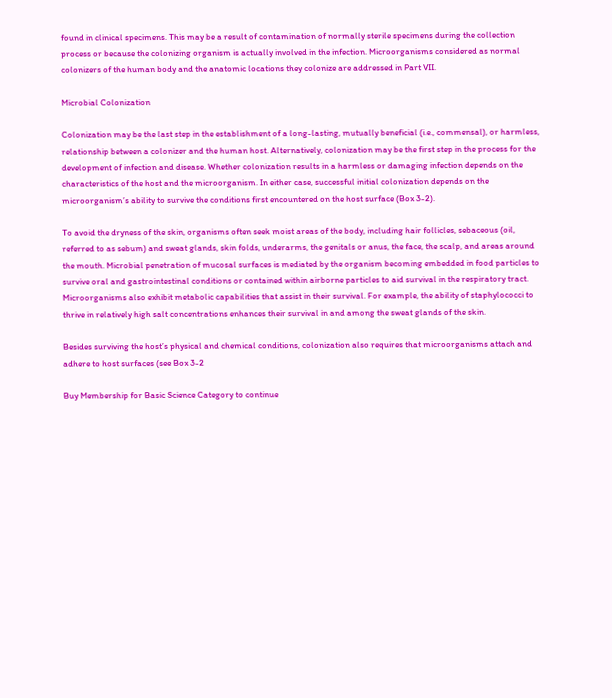found in clinical specimens. This may be a result of contamination of normally sterile specimens during the collection process or because the colonizing organism is actually involved in the infection. Microorganisms considered as normal colonizers of the human body and the anatomic locations they colonize are addressed in Part VII.

Microbial Colonization

Colonization may be the last step in the establishment of a long-lasting, mutually beneficial (i.e., commensal), or harmless, relationship between a colonizer and the human host. Alternatively, colonization may be the first step in the process for the development of infection and disease. Whether colonization results in a harmless or damaging infection depends on the characteristics of the host and the microorganism. In either case, successful initial colonization depends on the microorganism’s ability to survive the conditions first encountered on the host surface (Box 3-2).

To avoid the dryness of the skin, organisms often seek moist areas of the body, including hair follicles, sebaceous (oil, referred to as sebum) and sweat glands, skin folds, underarms, the genitals or anus, the face, the scalp, and areas around the mouth. Microbial penetration of mucosal surfaces is mediated by the organism becoming embedded in food particles to survive oral and gastrointestinal conditions or contained within airborne particles to aid survival in the respiratory tract. Microorganisms also exhibit metabolic capabilities that assist in their survival. For example, the ability of staphylococci to thrive in relatively high salt concentrations enhances their survival in and among the sweat glands of the skin.

Besides surviving the host’s physical and chemical conditions, colonization also requires that microorganisms attach and adhere to host surfaces (see Box 3-2

Buy Membership for Basic Science Category to continue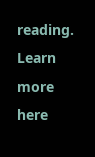reading. Learn more here